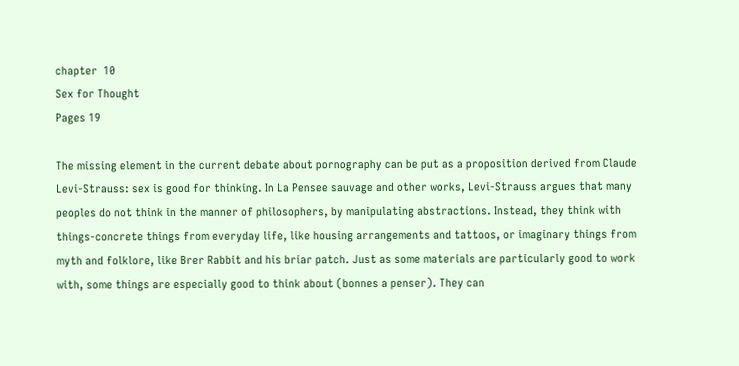chapter  10
Sex for Thought
Pages 19

The missing element in the current debate about pornography can be put as a proposition derived from Claude Levi-Strauss: sex is good for thinking. In La Pensee sauvage and other works, Levi-Strauss argues that many peoples do not think in the manner of philosophers, by manipulating abstractions. Instead, they think with things-concrete things from everyday life, like housing arrangements and tattoos, or imaginary things from myth and folklore, like Brer Rabbit and his briar patch. Just as some materials are particularly good to work with, some things are especially good to think about (bonnes a penser). They can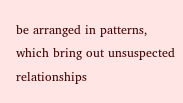be arranged in patterns, which bring out unsuspected relationships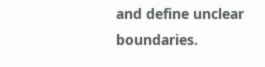and define unclear boundaries.